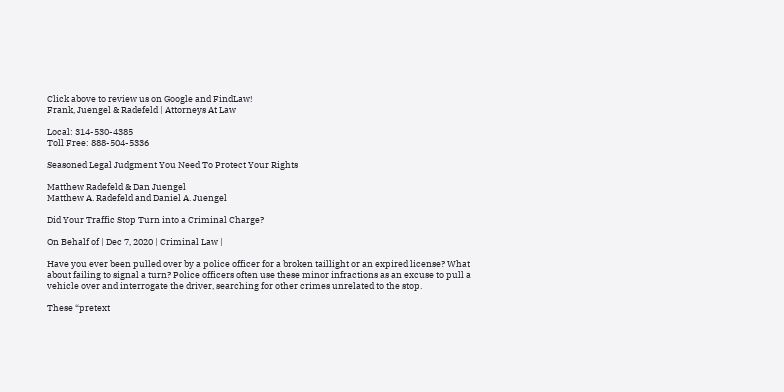Click above to review us on Google and FindLaw!
Frank, Juengel & Radefeld | Attorneys At Law

Local: 314-530-4385
Toll Free: 888-504-5336

Seasoned Legal Judgment You Need To Protect Your Rights

Matthew Radefeld & Dan Juengel
Matthew A. Radefeld and Daniel A. Juengel

Did Your Traffic Stop Turn into a Criminal Charge?

On Behalf of | Dec 7, 2020 | Criminal Law |

Have you ever been pulled over by a police officer for a broken taillight or an expired license? What about failing to signal a turn? Police officers often use these minor infractions as an excuse to pull a vehicle over and interrogate the driver, searching for other crimes unrelated to the stop.

These “pretext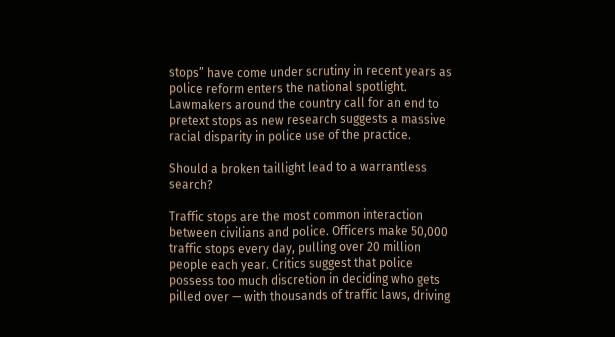stops” have come under scrutiny in recent years as police reform enters the national spotlight. Lawmakers around the country call for an end to pretext stops as new research suggests a massive racial disparity in police use of the practice.

Should a broken taillight lead to a warrantless search?

Traffic stops are the most common interaction between civilians and police. Officers make 50,000 traffic stops every day, pulling over 20 million people each year. Critics suggest that police possess too much discretion in deciding who gets pilled over — with thousands of traffic laws, driving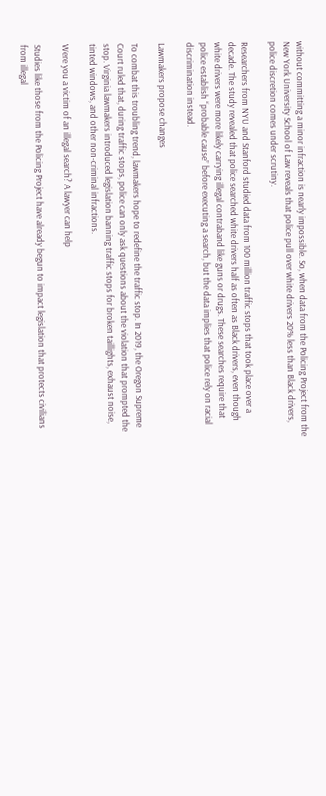without committing a minor infraction is nearly impossible. So, when data from the Policing Project from the New York University School of Law reveals that police pull over white drivers 20% less than Black drivers, police discretion comes under scrutiny.

Researchers from NYU and Stanford studied data from 100 million traffic stops that took place over a decade. The study revealed that police searched white drivers half as often as Black drivers, even though white drivers were more likely carrying illegal contraband like guns or drugs. These searches require that police establish “probable cause” before executing a search, but the data implies that police rely on racial discrimination instead.

Lawmakers propose changes

To combat this troubling trend, lawmakers hope to redefine the traffic stop. In 2019, the Oregon Supreme Court ruled that, during traffic stops, police can only ask questions about the violation that prompted the stop. Virginia lawmakers introduced legislation banning traffic stops for broken taillights, exhaust noise, tinted windows, and other non-criminal infractions.

Were you a victim of an illegal search? A lawyer can help

Studies like those from the Policing Project have already begun to impact legislation that protects civilians from illegal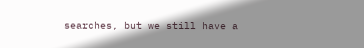searches, but we still have a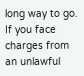long way to go. If you face charges from an unlawful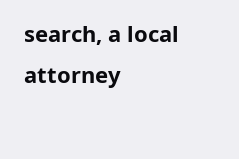search, a local attorney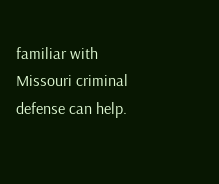familiar with Missouri criminal defense can help.